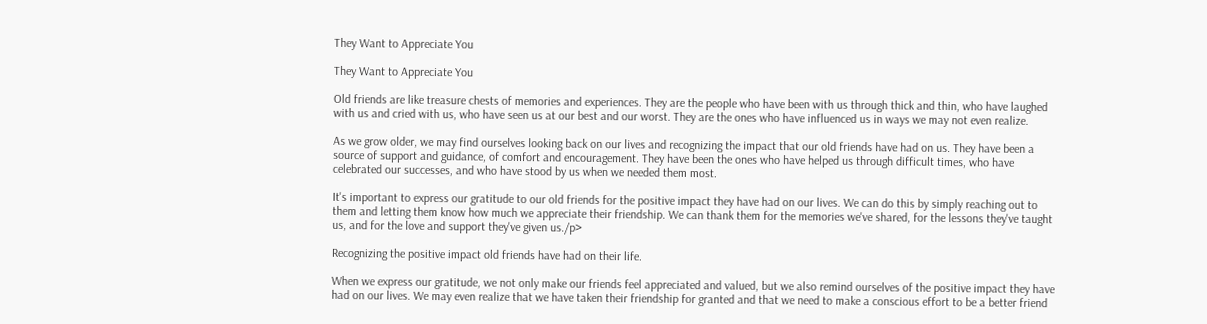They Want to Appreciate You

They Want to Appreciate You

Old friends are like treasure chests of memories and experiences. They are the people who have been with us through thick and thin, who have laughed with us and cried with us, who have seen us at our best and our worst. They are the ones who have influenced us in ways we may not even realize.

As we grow older, we may find ourselves looking back on our lives and recognizing the impact that our old friends have had on us. They have been a source of support and guidance, of comfort and encouragement. They have been the ones who have helped us through difficult times, who have celebrated our successes, and who have stood by us when we needed them most.

It's important to express our gratitude to our old friends for the positive impact they have had on our lives. We can do this by simply reaching out to them and letting them know how much we appreciate their friendship. We can thank them for the memories we've shared, for the lessons they've taught us, and for the love and support they've given us./p>

Recognizing the positive impact old friends have had on their life.

When we express our gratitude, we not only make our friends feel appreciated and valued, but we also remind ourselves of the positive impact they have had on our lives. We may even realize that we have taken their friendship for granted and that we need to make a conscious effort to be a better friend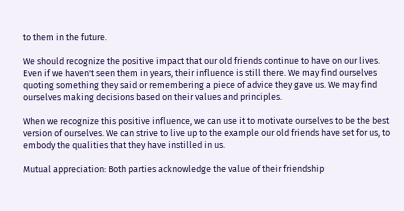to them in the future.

We should recognize the positive impact that our old friends continue to have on our lives. Even if we haven't seen them in years, their influence is still there. We may find ourselves quoting something they said or remembering a piece of advice they gave us. We may find ourselves making decisions based on their values and principles.

When we recognize this positive influence, we can use it to motivate ourselves to be the best version of ourselves. We can strive to live up to the example our old friends have set for us, to embody the qualities that they have instilled in us.

Mutual appreciation: Both parties acknowledge the value of their friendship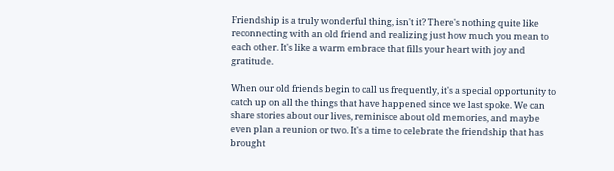Friendship is a truly wonderful thing, isn't it? There's nothing quite like reconnecting with an old friend and realizing just how much you mean to each other. It's like a warm embrace that fills your heart with joy and gratitude.

When our old friends begin to call us frequently, it's a special opportunity to catch up on all the things that have happened since we last spoke. We can share stories about our lives, reminisce about old memories, and maybe even plan a reunion or two. It's a time to celebrate the friendship that has brought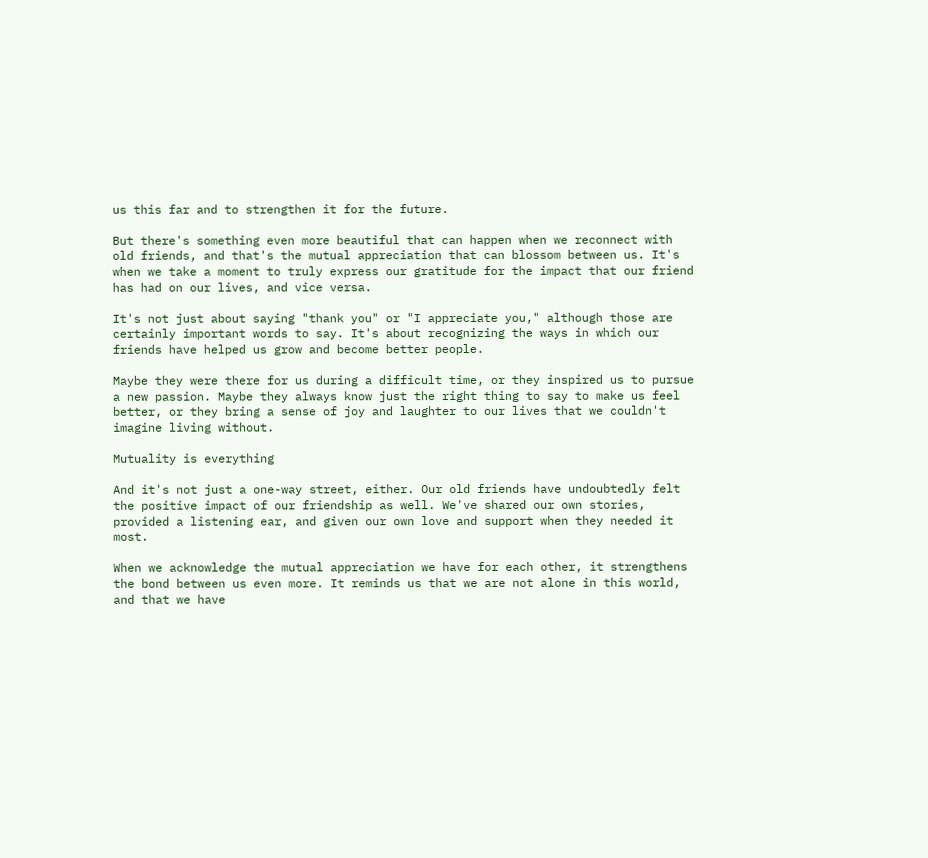us this far and to strengthen it for the future.

But there's something even more beautiful that can happen when we reconnect with old friends, and that's the mutual appreciation that can blossom between us. It's when we take a moment to truly express our gratitude for the impact that our friend has had on our lives, and vice versa.

It's not just about saying "thank you" or "I appreciate you," although those are certainly important words to say. It's about recognizing the ways in which our friends have helped us grow and become better people.

Maybe they were there for us during a difficult time, or they inspired us to pursue a new passion. Maybe they always know just the right thing to say to make us feel better, or they bring a sense of joy and laughter to our lives that we couldn't imagine living without.

Mutuality is everything

And it's not just a one-way street, either. Our old friends have undoubtedly felt the positive impact of our friendship as well. We've shared our own stories, provided a listening ear, and given our own love and support when they needed it most.

When we acknowledge the mutual appreciation we have for each other, it strengthens the bond between us even more. It reminds us that we are not alone in this world, and that we have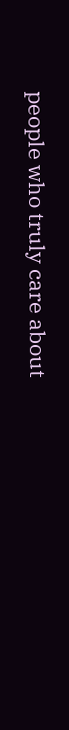people who truly care about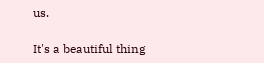us.

It's a beautiful thing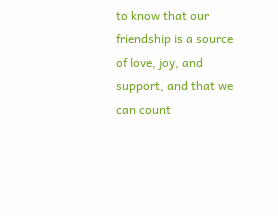to know that our friendship is a source of love, joy, and support, and that we can count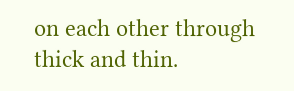on each other through thick and thin.